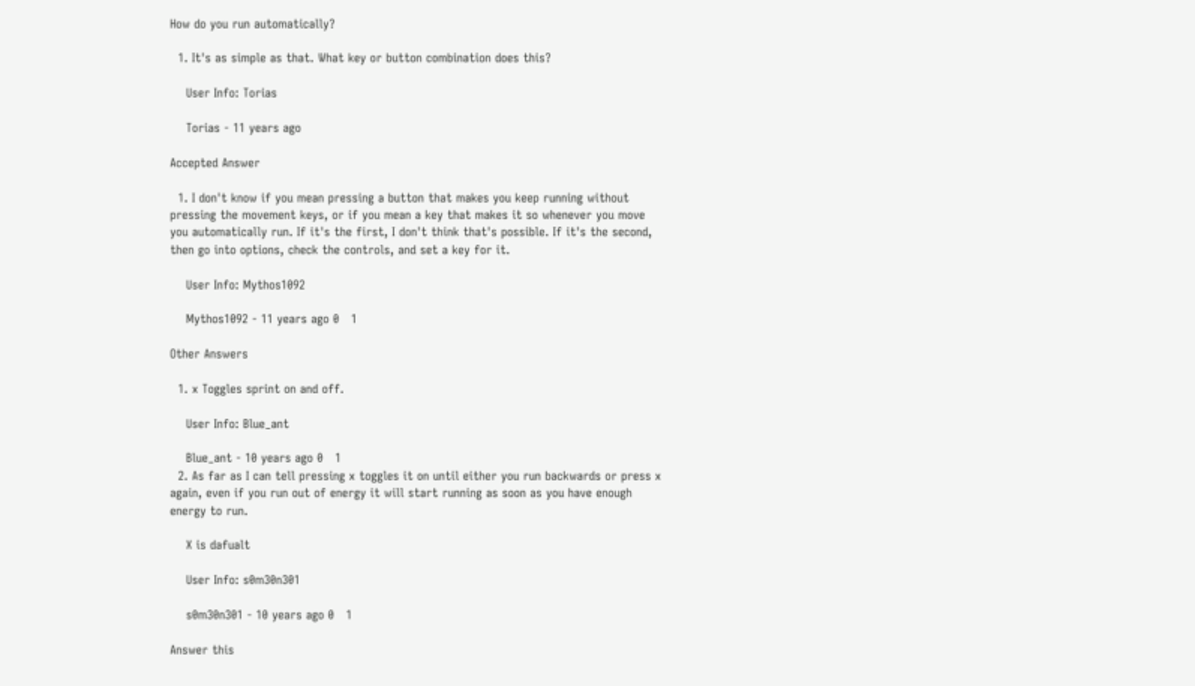How do you run automatically?

  1. It's as simple as that. What key or button combination does this?

    User Info: Torias

    Torias - 11 years ago

Accepted Answer

  1. I don't know if you mean pressing a button that makes you keep running without pressing the movement keys, or if you mean a key that makes it so whenever you move you automatically run. If it's the first, I don't think that's possible. If it's the second, then go into options, check the controls, and set a key for it.

    User Info: Mythos1092

    Mythos1092 - 11 years ago 0   1

Other Answers

  1. x Toggles sprint on and off.

    User Info: Blue_ant

    Blue_ant - 10 years ago 0   1
  2. As far as I can tell pressing x toggles it on until either you run backwards or press x again, even if you run out of energy it will start running as soon as you have enough energy to run.

    X is dafualt

    User Info: s0m30n301

    s0m30n301 - 10 years ago 0   1

Answer this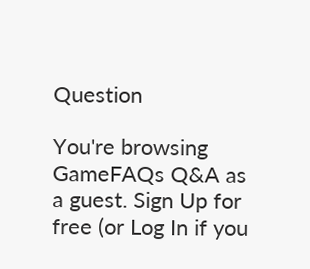Question

You're browsing GameFAQs Q&A as a guest. Sign Up for free (or Log In if you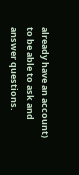already have an account) to be able to ask and answer questions.